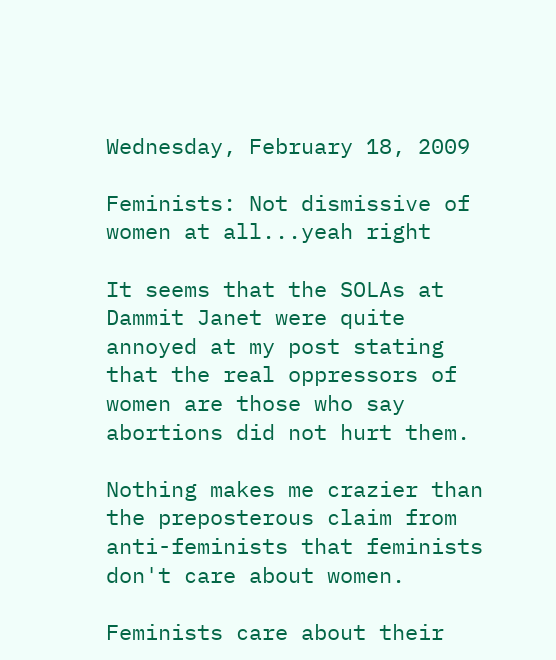Wednesday, February 18, 2009

Feminists: Not dismissive of women at all...yeah right

It seems that the SOLAs at Dammit Janet were quite annoyed at my post stating that the real oppressors of women are those who say abortions did not hurt them.

Nothing makes me crazier than the preposterous claim from anti-feminists that feminists don't care about women.

Feminists care about their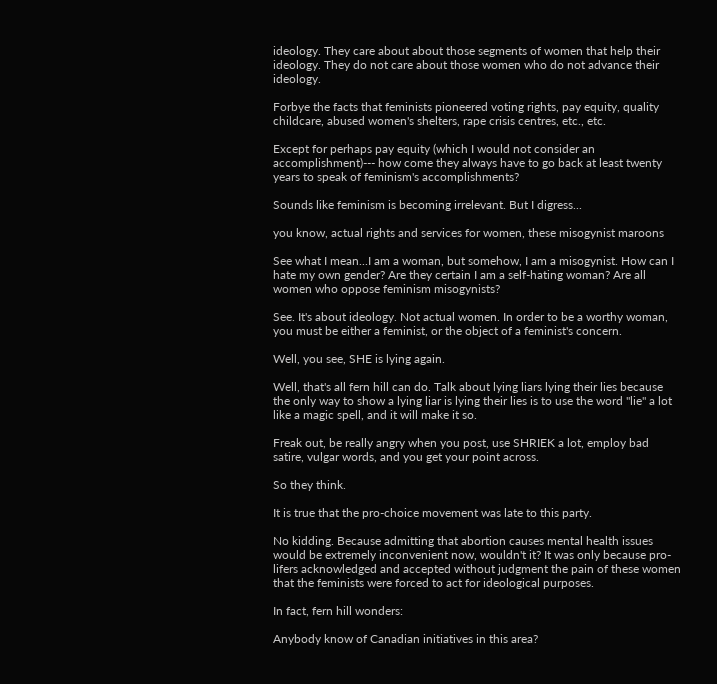ideology. They care about about those segments of women that help their ideology. They do not care about those women who do not advance their ideology.

Forbye the facts that feminists pioneered voting rights, pay equity, quality childcare, abused women's shelters, rape crisis centres, etc., etc.

Except for perhaps pay equity (which I would not consider an accomplishment)--- how come they always have to go back at least twenty years to speak of feminism's accomplishments?

Sounds like feminism is becoming irrelevant. But I digress...

you know, actual rights and services for women, these misogynist maroons

See what I mean...I am a woman, but somehow, I am a misogynist. How can I hate my own gender? Are they certain I am a self-hating woman? Are all women who oppose feminism misogynists?

See. It's about ideology. Not actual women. In order to be a worthy woman, you must be either a feminist, or the object of a feminist's concern.

Well, you see, SHE is lying again.

Well, that's all fern hill can do. Talk about lying liars lying their lies because the only way to show a lying liar is lying their lies is to use the word "lie" a lot like a magic spell, and it will make it so.

Freak out, be really angry when you post, use SHRIEK a lot, employ bad satire, vulgar words, and you get your point across.

So they think.

It is true that the pro-choice movement was late to this party.

No kidding. Because admitting that abortion causes mental health issues would be extremely inconvenient now, wouldn't it? It was only because pro-lifers acknowledged and accepted without judgment the pain of these women that the feminists were forced to act for ideological purposes.

In fact, fern hill wonders:

Anybody know of Canadian initiatives in this area?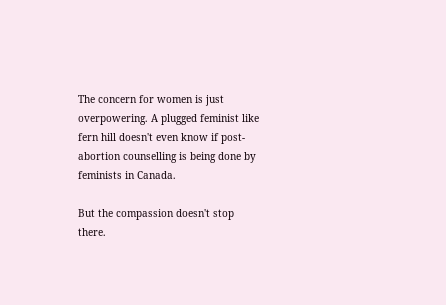The concern for women is just overpowering. A plugged feminist like fern hill doesn't even know if post-abortion counselling is being done by feminists in Canada.

But the compassion doesn't stop there.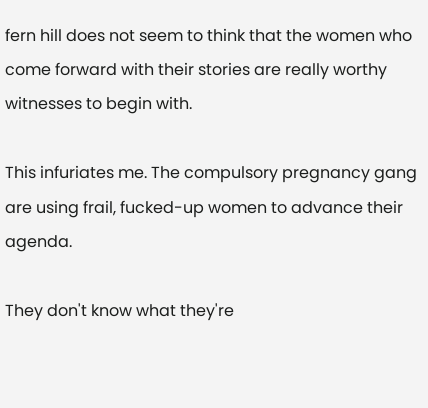fern hill does not seem to think that the women who come forward with their stories are really worthy witnesses to begin with.

This infuriates me. The compulsory pregnancy gang are using frail, fucked-up women to advance their agenda.

They don't know what they're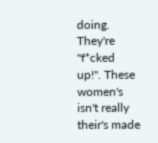doing. They're "f*cked up!". These women's isn't really their's made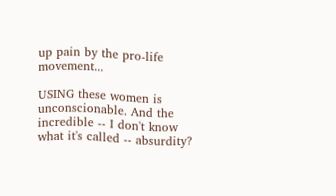up pain by the pro-life movement...

USING these women is unconscionable. And the incredible -- I don't know what it's called -- absurdity?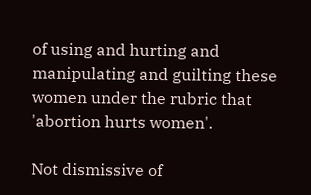of using and hurting and manipulating and guilting these women under the rubric that 'abortion hurts women'.

Not dismissive of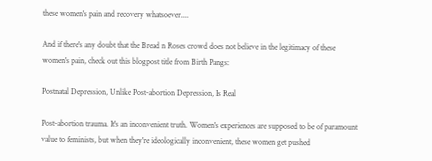these women's pain and recovery whatsoever....

And if there's any doubt that the Bread n Roses crowd does not believe in the legitimacy of these women's pain, check out this blogpost title from Birth Pangs:

Postnatal Depression, Unlike Post-abortion Depression, Is Real

Post-abortion trauma. It's an inconvenient truth. Women's experiences are supposed to be of paramount value to feminists, but when they're ideologically inconvenient, these women get pushed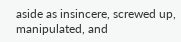aside as insincere, screwed up, manipulated, and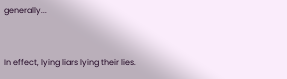generally...


In effect, lying liars lying their lies.